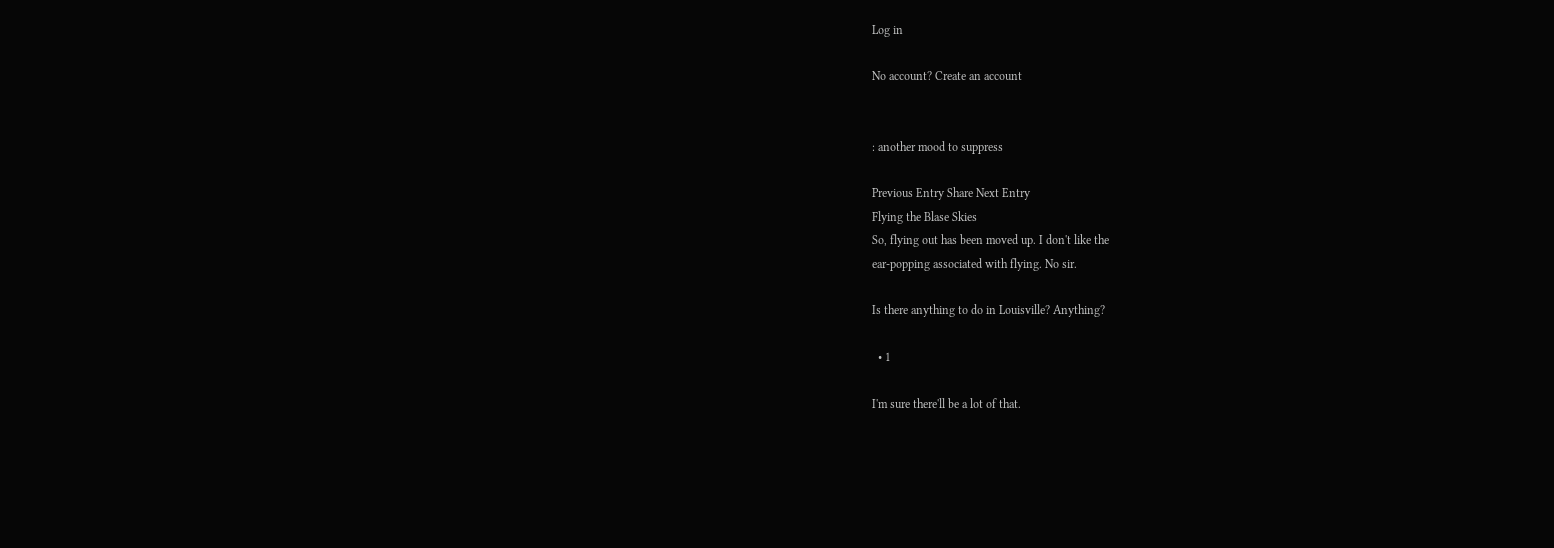Log in

No account? Create an account


: another mood to suppress

Previous Entry Share Next Entry
Flying the Blase Skies
So, flying out has been moved up. I don't like the
ear-popping associated with flying. No sir.

Is there anything to do in Louisville? Anything?

  • 1

I'm sure there'll be a lot of that.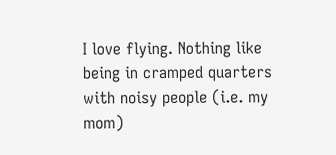I love flying. Nothing like being in cramped quarters with noisy people (i.e. my mom)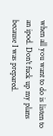when all you want to do is listen to an ipod. Don't fuck up my plans because I was prepared.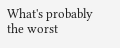What's probably the worst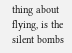thing about flying, is the silent bombs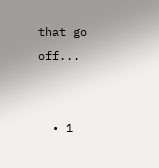that go off...


  • 1